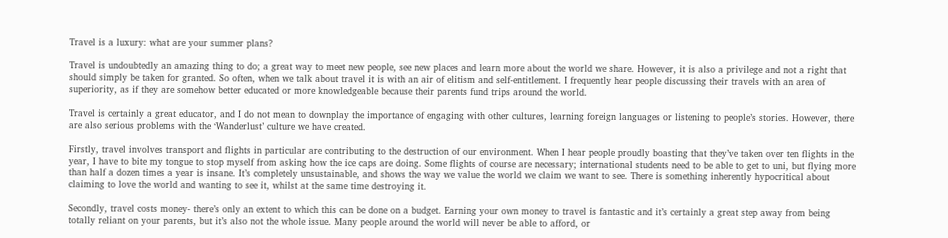Travel is a luxury: what are your summer plans?

Travel is undoubtedly an amazing thing to do; a great way to meet new people, see new places and learn more about the world we share. However, it is also a privilege and not a right that should simply be taken for granted. So often, when we talk about travel it is with an air of elitism and self-entitlement. I frequently hear people discussing their travels with an area of superiority, as if they are somehow better educated or more knowledgeable because their parents fund trips around the world.

Travel is certainly a great educator, and I do not mean to downplay the importance of engaging with other cultures, learning foreign languages or listening to people’s stories. However, there are also serious problems with the ‘Wanderlust’ culture we have created.

Firstly, travel involves transport and flights in particular are contributing to the destruction of our environment. When I hear people proudly boasting that they’ve taken over ten flights in the year, I have to bite my tongue to stop myself from asking how the ice caps are doing. Some flights of course are necessary; international students need to be able to get to uni, but flying more than half a dozen times a year is insane. It’s completely unsustainable, and shows the way we value the world we claim we want to see. There is something inherently hypocritical about claiming to love the world and wanting to see it, whilst at the same time destroying it.

Secondly, travel costs money- there’s only an extent to which this can be done on a budget. Earning your own money to travel is fantastic and it’s certainly a great step away from being totally reliant on your parents, but it’s also not the whole issue. Many people around the world will never be able to afford, or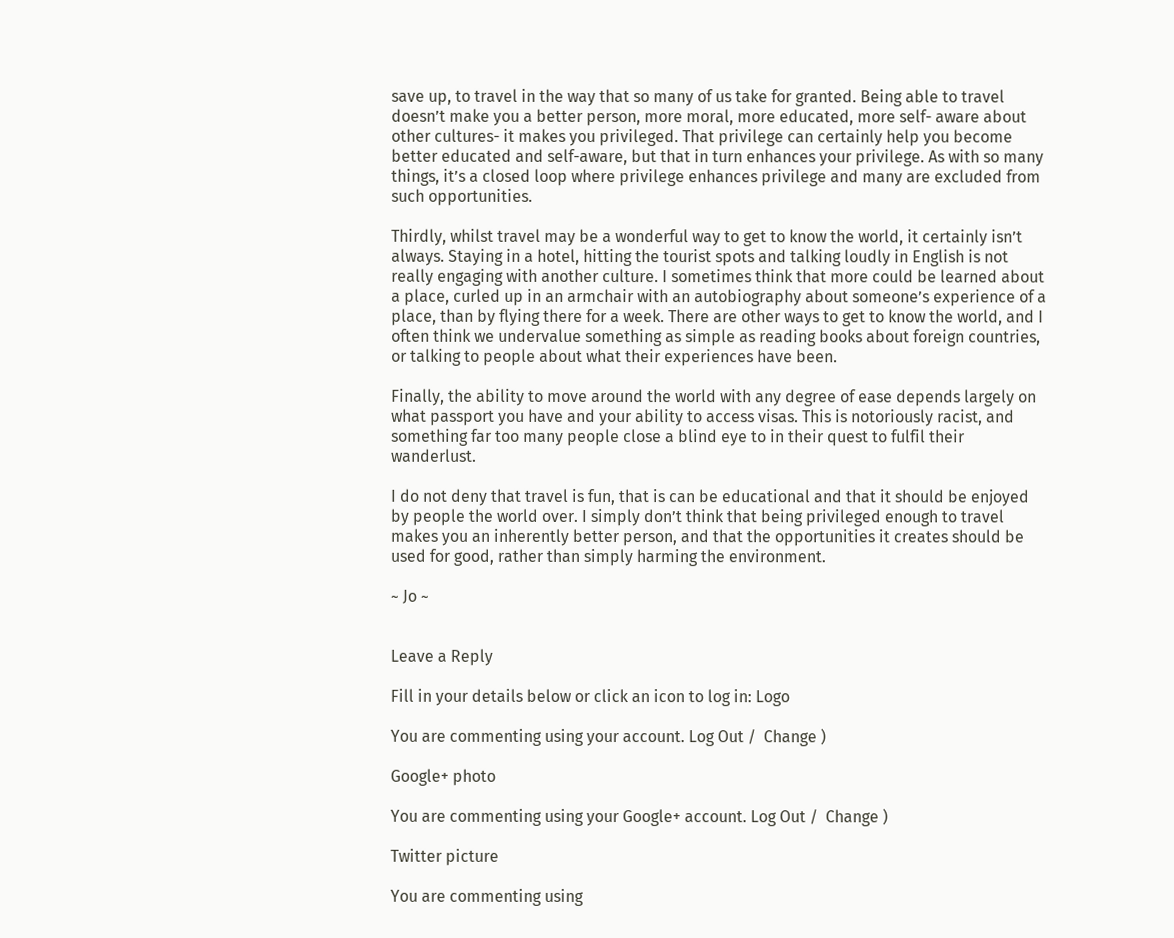save up, to travel in the way that so many of us take for granted. Being able to travel doesn’t make you a better person, more moral, more educated, more self- aware about other cultures- it makes you privileged. That privilege can certainly help you become better educated and self-aware, but that in turn enhances your privilege. As with so many things, it’s a closed loop where privilege enhances privilege and many are excluded from such opportunities.

Thirdly, whilst travel may be a wonderful way to get to know the world, it certainly isn’t always. Staying in a hotel, hitting the tourist spots and talking loudly in English is not really engaging with another culture. I sometimes think that more could be learned about a place, curled up in an armchair with an autobiography about someone’s experience of a place, than by flying there for a week. There are other ways to get to know the world, and I often think we undervalue something as simple as reading books about foreign countries, or talking to people about what their experiences have been.

Finally, the ability to move around the world with any degree of ease depends largely on what passport you have and your ability to access visas. This is notoriously racist, and something far too many people close a blind eye to in their quest to fulfil their wanderlust.

I do not deny that travel is fun, that is can be educational and that it should be enjoyed by people the world over. I simply don’t think that being privileged enough to travel makes you an inherently better person, and that the opportunities it creates should be used for good, rather than simply harming the environment.

~ Jo ~


Leave a Reply

Fill in your details below or click an icon to log in: Logo

You are commenting using your account. Log Out /  Change )

Google+ photo

You are commenting using your Google+ account. Log Out /  Change )

Twitter picture

You are commenting using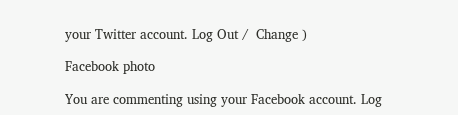your Twitter account. Log Out /  Change )

Facebook photo

You are commenting using your Facebook account. Log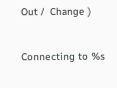Out /  Change )


Connecting to %s